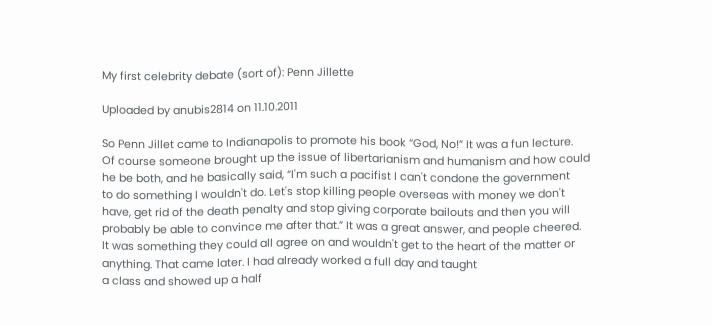My first celebrity debate (sort of): Penn Jillette

Uploaded by anubis2814 on 11.10.2011

So Penn Jillet came to Indianapolis to promote his book “God, No!” It was a fun lecture.
Of course someone brought up the issue of libertarianism and humanism and how could
he be both, and he basically said, “I'm such a pacifist I can't condone the government
to do something I wouldn't do. Let's stop killing people overseas with money we don't
have, get rid of the death penalty and stop giving corporate bailouts and then you will
probably be able to convince me after that.” It was a great answer, and people cheered.
It was something they could all agree on and wouldn't get to the heart of the matter or
anything. That came later. I had already worked a full day and taught
a class and showed up a half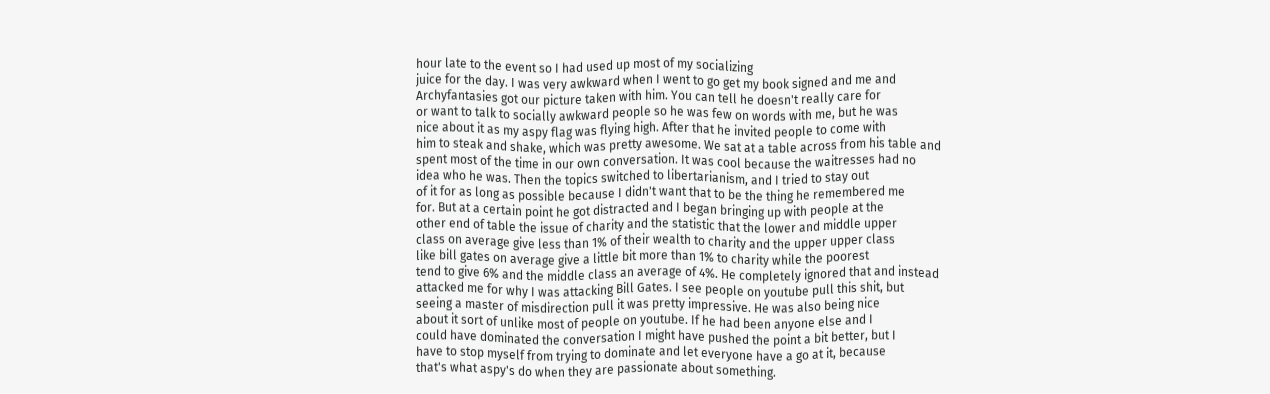hour late to the event so I had used up most of my socializing
juice for the day. I was very awkward when I went to go get my book signed and me and
Archyfantasies got our picture taken with him. You can tell he doesn't really care for
or want to talk to socially awkward people so he was few on words with me, but he was
nice about it as my aspy flag was flying high. After that he invited people to come with
him to steak and shake, which was pretty awesome. We sat at a table across from his table and
spent most of the time in our own conversation. It was cool because the waitresses had no
idea who he was. Then the topics switched to libertarianism, and I tried to stay out
of it for as long as possible because I didn't want that to be the thing he remembered me
for. But at a certain point he got distracted and I began bringing up with people at the
other end of table the issue of charity and the statistic that the lower and middle upper
class on average give less than 1% of their wealth to charity and the upper upper class
like bill gates on average give a little bit more than 1% to charity while the poorest
tend to give 6% and the middle class an average of 4%. He completely ignored that and instead
attacked me for why I was attacking Bill Gates. I see people on youtube pull this shit, but
seeing a master of misdirection pull it was pretty impressive. He was also being nice
about it sort of unlike most of people on youtube. If he had been anyone else and I
could have dominated the conversation I might have pushed the point a bit better, but I
have to stop myself from trying to dominate and let everyone have a go at it, because
that's what aspy's do when they are passionate about something.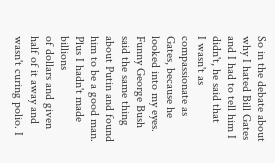So in the debate about why I hated Bill Gates and I had to tell him I didn't, he said that
I wasn't as compassionate as Gates, because he looked into my eyes. Funny George Bush
said the same thing about Putin and found him to be a good man. Plus I hadn't made billions
of dollars and given half of it away and wasn't curing polio. I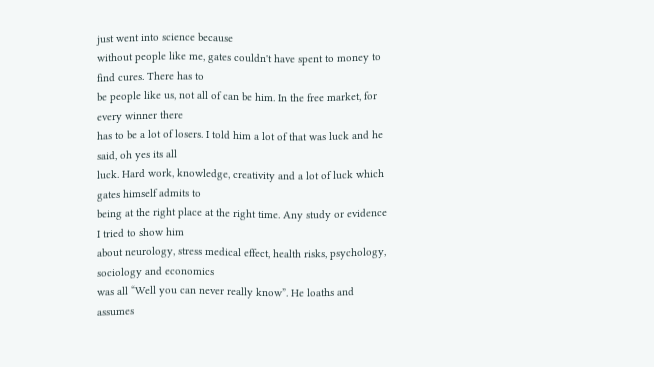just went into science because
without people like me, gates couldn't have spent to money to find cures. There has to
be people like us, not all of can be him. In the free market, for every winner there
has to be a lot of losers. I told him a lot of that was luck and he said, oh yes its all
luck. Hard work, knowledge, creativity and a lot of luck which gates himself admits to
being at the right place at the right time. Any study or evidence I tried to show him
about neurology, stress medical effect, health risks, psychology, sociology and economics
was all “Well you can never really know”. He loaths and assumes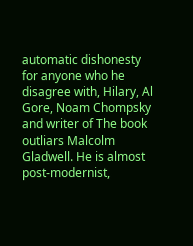automatic dishonesty
for anyone who he disagree with, Hilary, Al Gore, Noam Chompsky and writer of The book
outliars Malcolm Gladwell. He is almost post-modernist,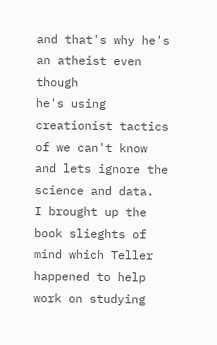and that's why he's an atheist even though
he's using creationist tactics of we can't know and lets ignore the science and data.
I brought up the book slieghts of mind which Teller happened to help work on studying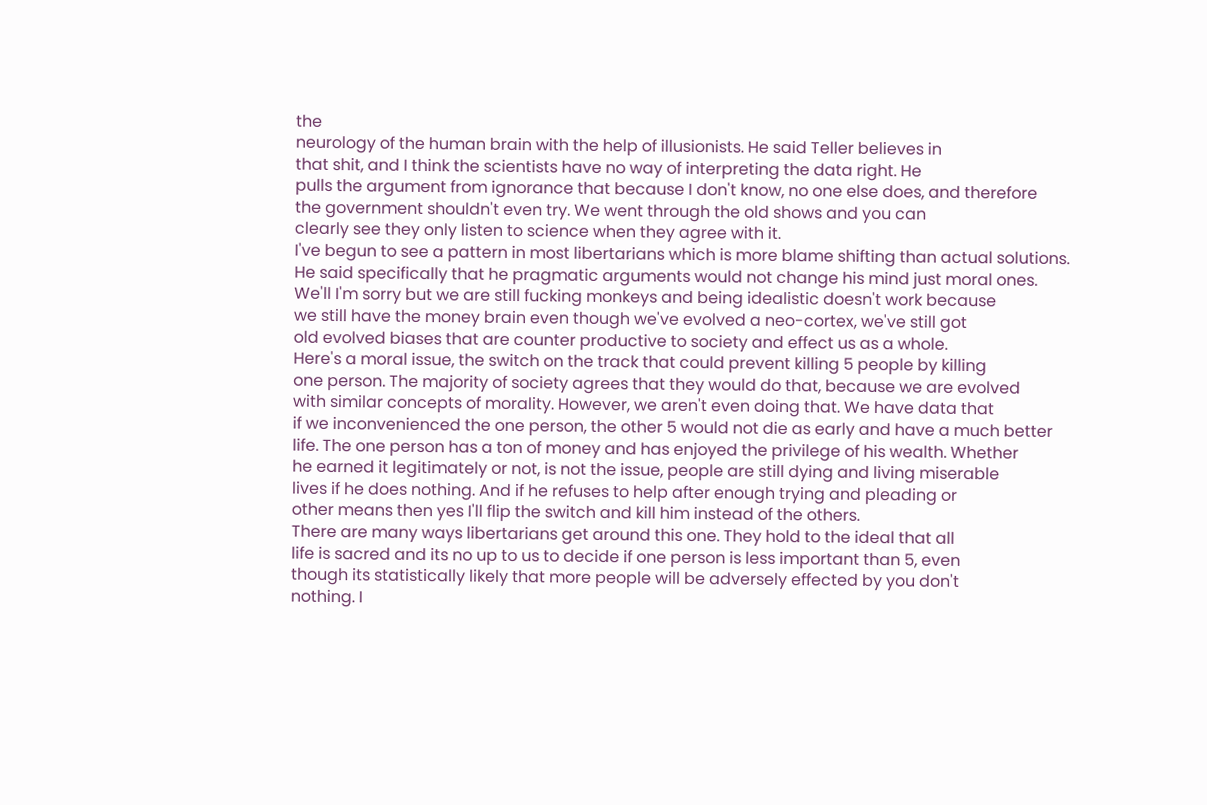the
neurology of the human brain with the help of illusionists. He said Teller believes in
that shit, and I think the scientists have no way of interpreting the data right. He
pulls the argument from ignorance that because I don't know, no one else does, and therefore
the government shouldn't even try. We went through the old shows and you can
clearly see they only listen to science when they agree with it.
I've begun to see a pattern in most libertarians which is more blame shifting than actual solutions.
He said specifically that he pragmatic arguments would not change his mind just moral ones.
We'll I'm sorry but we are still fucking monkeys and being idealistic doesn't work because
we still have the money brain even though we've evolved a neo-cortex, we've still got
old evolved biases that are counter productive to society and effect us as a whole.
Here's a moral issue, the switch on the track that could prevent killing 5 people by killing
one person. The majority of society agrees that they would do that, because we are evolved
with similar concepts of morality. However, we aren't even doing that. We have data that
if we inconvenienced the one person, the other 5 would not die as early and have a much better
life. The one person has a ton of money and has enjoyed the privilege of his wealth. Whether
he earned it legitimately or not, is not the issue, people are still dying and living miserable
lives if he does nothing. And if he refuses to help after enough trying and pleading or
other means then yes I'll flip the switch and kill him instead of the others.
There are many ways libertarians get around this one. They hold to the ideal that all
life is sacred and its no up to us to decide if one person is less important than 5, even
though its statistically likely that more people will be adversely effected by you don't
nothing. I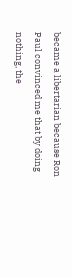became a libertarian because Ron Paul convinced me that by doing nothing, the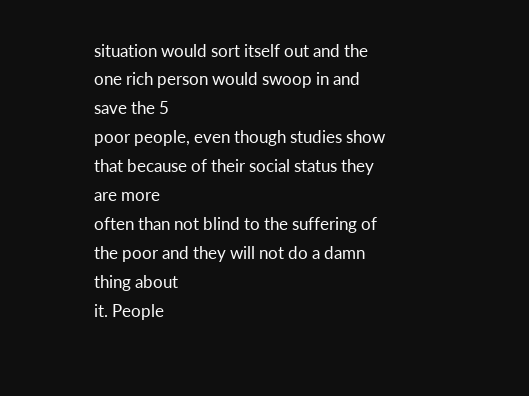situation would sort itself out and the one rich person would swoop in and save the 5
poor people, even though studies show that because of their social status they are more
often than not blind to the suffering of the poor and they will not do a damn thing about
it. People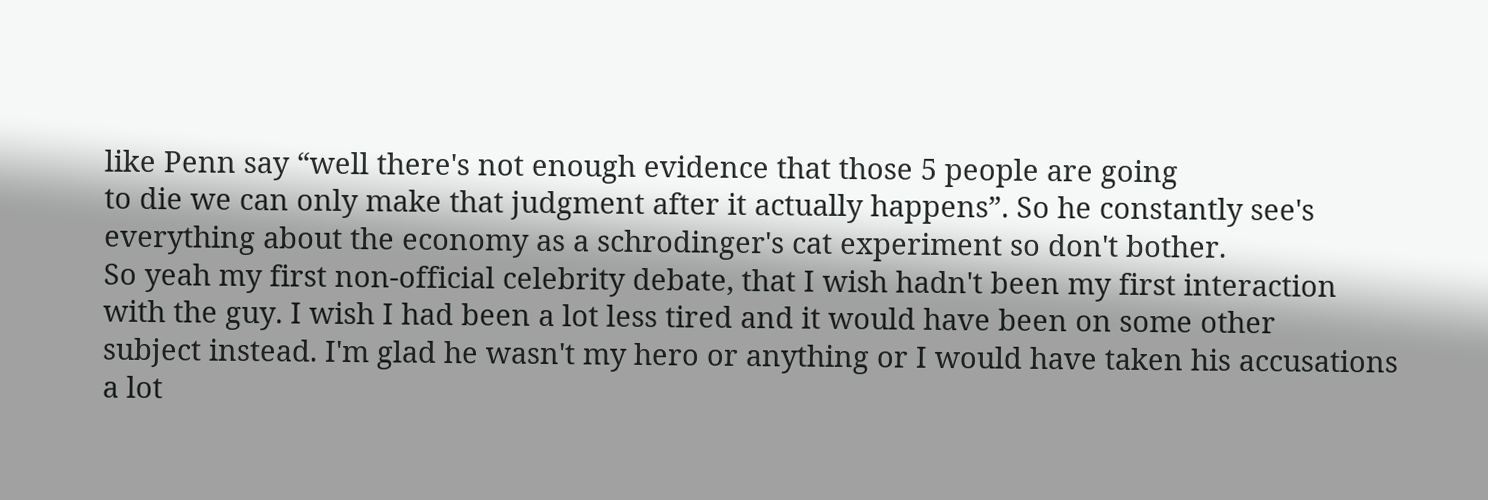like Penn say “well there's not enough evidence that those 5 people are going
to die we can only make that judgment after it actually happens”. So he constantly see's
everything about the economy as a schrodinger's cat experiment so don't bother.
So yeah my first non-official celebrity debate, that I wish hadn't been my first interaction
with the guy. I wish I had been a lot less tired and it would have been on some other
subject instead. I'm glad he wasn't my hero or anything or I would have taken his accusations
a lot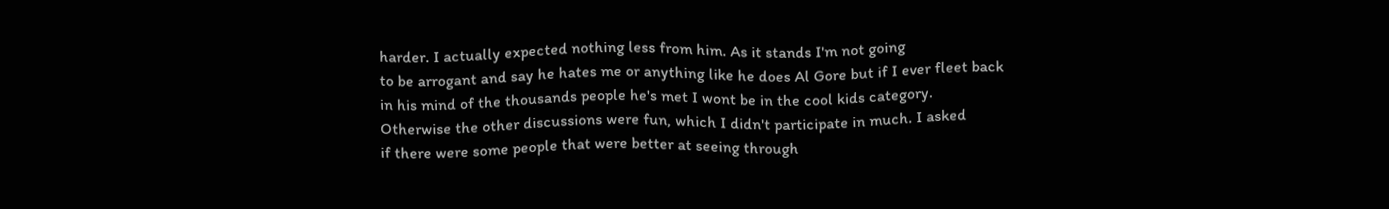harder. I actually expected nothing less from him. As it stands I'm not going
to be arrogant and say he hates me or anything like he does Al Gore but if I ever fleet back
in his mind of the thousands people he's met I wont be in the cool kids category.
Otherwise the other discussions were fun, which I didn't participate in much. I asked
if there were some people that were better at seeing through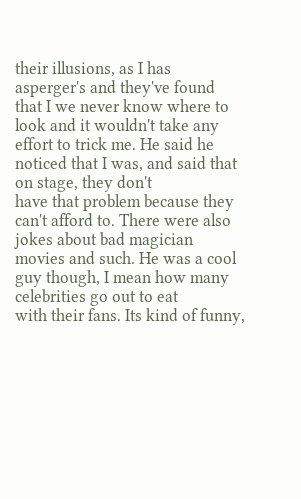their illusions, as I has
asperger's and they've found that I we never know where to look and it wouldn't take any
effort to trick me. He said he noticed that I was, and said that on stage, they don't
have that problem because they can't afford to. There were also jokes about bad magician
movies and such. He was a cool guy though, I mean how many celebrities go out to eat
with their fans. Its kind of funny,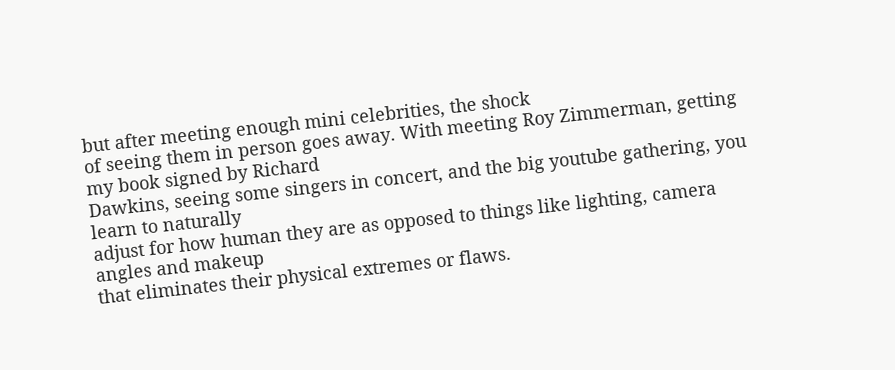but after meeting enough mini celebrities, the shock
of seeing them in person goes away. With meeting Roy Zimmerman, getting my book signed by Richard
Dawkins, seeing some singers in concert, and the big youtube gathering, you learn to naturally
adjust for how human they are as opposed to things like lighting, camera angles and makeup
that eliminates their physical extremes or flaws.